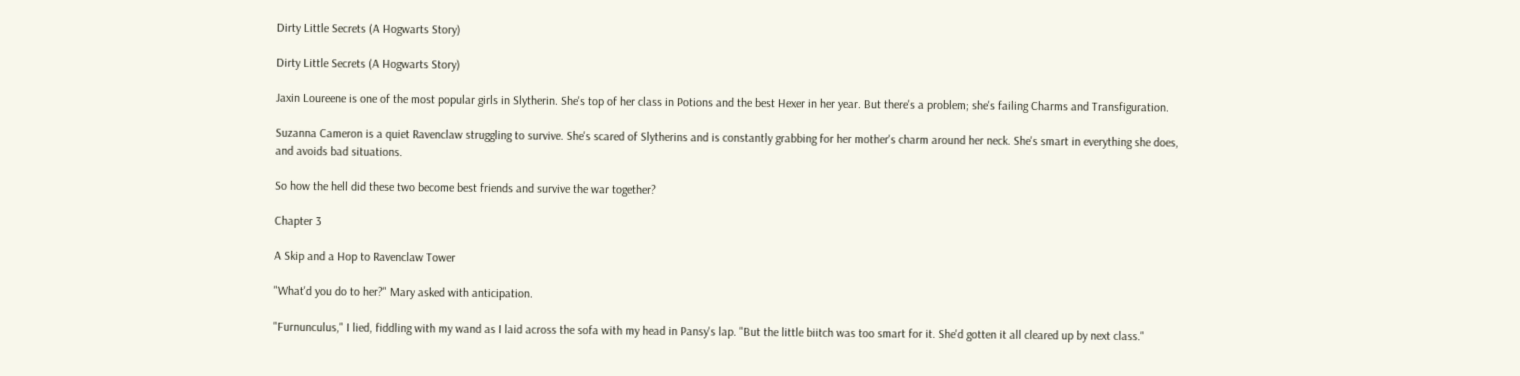Dirty Little Secrets (A Hogwarts Story)

Dirty Little Secrets (A Hogwarts Story)

Jaxin Loureene is one of the most popular girls in Slytherin. She's top of her class in Potions and the best Hexer in her year. But there's a problem; she's failing Charms and Transfiguration.

Suzanna Cameron is a quiet Ravenclaw struggling to survive. She's scared of Slytherins and is constantly grabbing for her mother's charm around her neck. She's smart in everything she does, and avoids bad situations.

So how the hell did these two become best friends and survive the war together?

Chapter 3

A Skip and a Hop to Ravenclaw Tower

"What'd you do to her?" Mary asked with anticipation.

"Furnunculus," I lied, fiddling with my wand as I laid across the sofa with my head in Pansy's lap. "But the little biitch was too smart for it. She'd gotten it all cleared up by next class."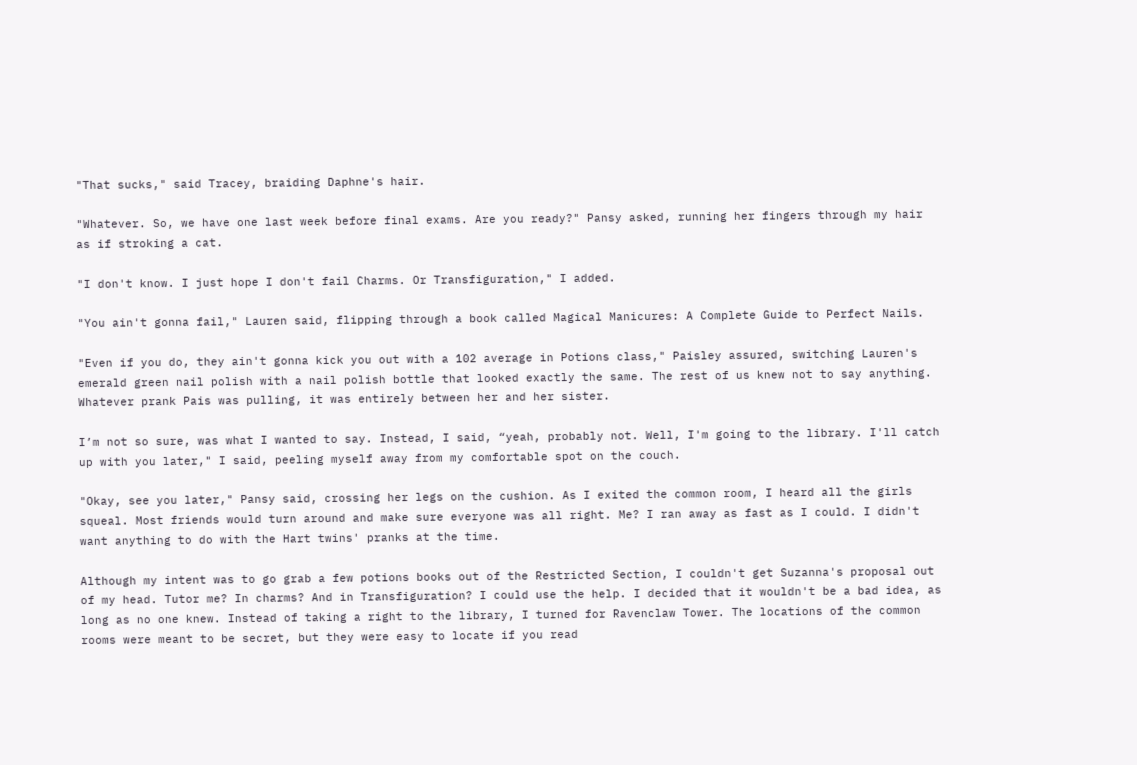"That sucks," said Tracey, braiding Daphne's hair.

"Whatever. So, we have one last week before final exams. Are you ready?" Pansy asked, running her fingers through my hair as if stroking a cat.

"I don't know. I just hope I don't fail Charms. Or Transfiguration," I added.

"You ain't gonna fail," Lauren said, flipping through a book called Magical Manicures: A Complete Guide to Perfect Nails.

"Even if you do, they ain't gonna kick you out with a 102 average in Potions class," Paisley assured, switching Lauren's emerald green nail polish with a nail polish bottle that looked exactly the same. The rest of us knew not to say anything. Whatever prank Pais was pulling, it was entirely between her and her sister.

I’m not so sure, was what I wanted to say. Instead, I said, “yeah, probably not. Well, I'm going to the library. I'll catch up with you later," I said, peeling myself away from my comfortable spot on the couch.

"Okay, see you later," Pansy said, crossing her legs on the cushion. As I exited the common room, I heard all the girls squeal. Most friends would turn around and make sure everyone was all right. Me? I ran away as fast as I could. I didn't want anything to do with the Hart twins' pranks at the time.

Although my intent was to go grab a few potions books out of the Restricted Section, I couldn't get Suzanna's proposal out of my head. Tutor me? In charms? And in Transfiguration? I could use the help. I decided that it wouldn't be a bad idea, as long as no one knew. Instead of taking a right to the library, I turned for Ravenclaw Tower. The locations of the common rooms were meant to be secret, but they were easy to locate if you read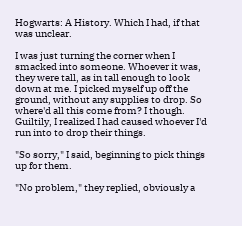Hogwarts: A History. Which I had, if that was unclear.

I was just turning the corner when I smacked into someone. Whoever it was, they were tall, as in tall enough to look down at me. I picked myself up off the ground, without any supplies to drop. So where'd all this come from? I though. Guiltily, I realized I had caused whoever I'd run into to drop their things.

"So sorry," I said, beginning to pick things up for them.

"No problem," they replied, obviously a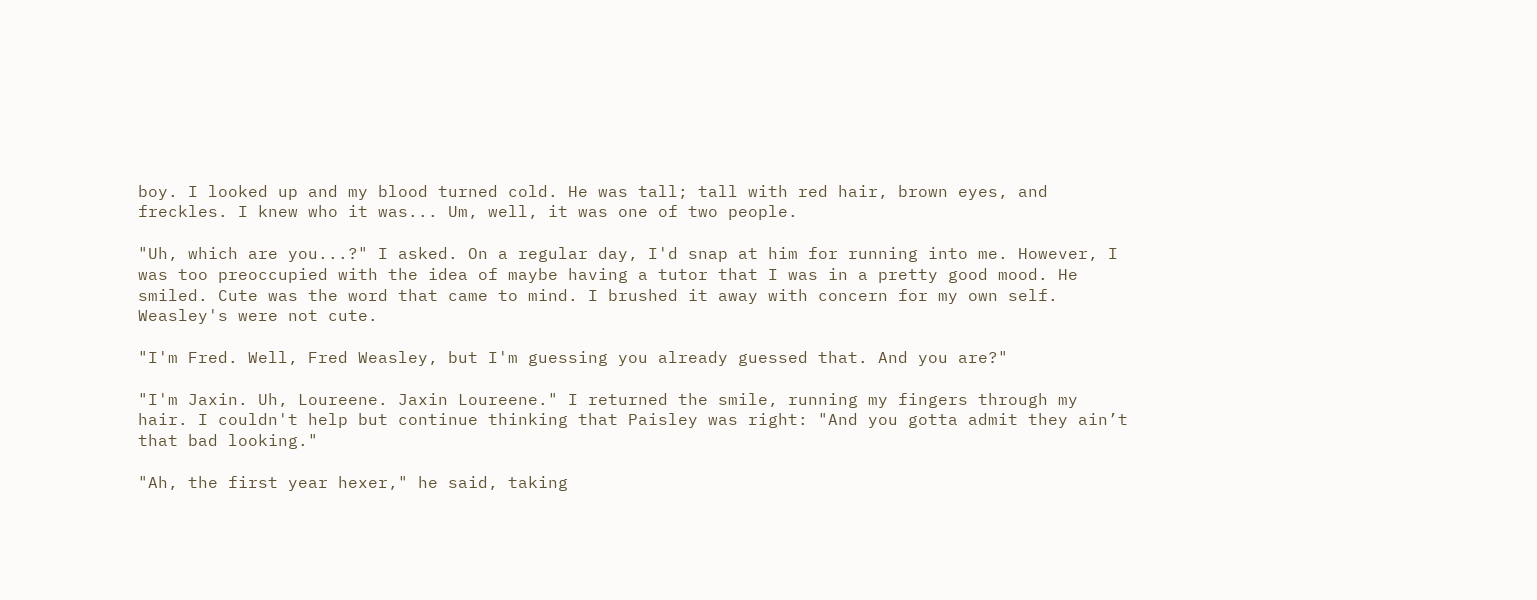boy. I looked up and my blood turned cold. He was tall; tall with red hair, brown eyes, and freckles. I knew who it was... Um, well, it was one of two people.

"Uh, which are you...?" I asked. On a regular day, I'd snap at him for running into me. However, I was too preoccupied with the idea of maybe having a tutor that I was in a pretty good mood. He smiled. Cute was the word that came to mind. I brushed it away with concern for my own self. Weasley's were not cute.

"I'm Fred. Well, Fred Weasley, but I'm guessing you already guessed that. And you are?"

"I'm Jaxin. Uh, Loureene. Jaxin Loureene." I returned the smile, running my fingers through my hair. I couldn't help but continue thinking that Paisley was right: "And you gotta admit they ain’t that bad looking."

"Ah, the first year hexer," he said, taking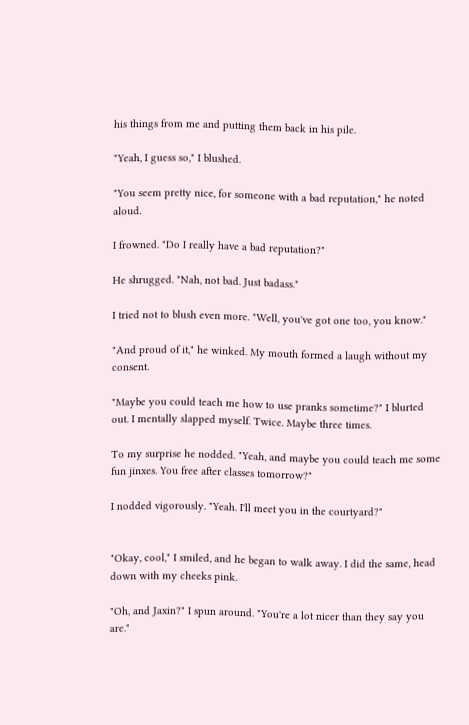his things from me and putting them back in his pile.

"Yeah, I guess so," I blushed.

"You seem pretty nice, for someone with a bad reputation," he noted aloud.

I frowned. "Do I really have a bad reputation?"

He shrugged. "Nah, not bad. Just badass."

I tried not to blush even more. "Well, you've got one too, you know."

"And proud of it," he winked. My mouth formed a laugh without my consent.

"Maybe you could teach me how to use pranks sometime?" I blurted out. I mentally slapped myself. Twice. Maybe three times.

To my surprise he nodded. "Yeah, and maybe you could teach me some fun jinxes. You free after classes tomorrow?"

I nodded vigorously. "Yeah. I'll meet you in the courtyard?"


"Okay, cool," I smiled, and he began to walk away. I did the same, head down with my cheeks pink.

"Oh, and Jaxin?" I spun around. "You're a lot nicer than they say you are."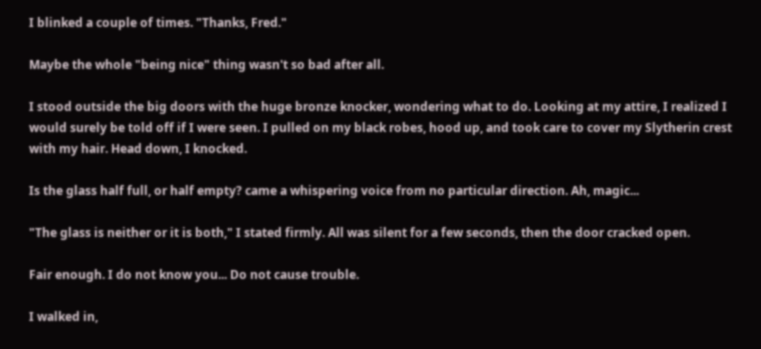I blinked a couple of times. "Thanks, Fred."

Maybe the whole "being nice" thing wasn't so bad after all.

I stood outside the big doors with the huge bronze knocker, wondering what to do. Looking at my attire, I realized I would surely be told off if I were seen. I pulled on my black robes, hood up, and took care to cover my Slytherin crest with my hair. Head down, I knocked.

Is the glass half full, or half empty? came a whispering voice from no particular direction. Ah, magic...

"The glass is neither or it is both," I stated firmly. All was silent for a few seconds, then the door cracked open.

Fair enough. I do not know you... Do not cause trouble.

I walked in,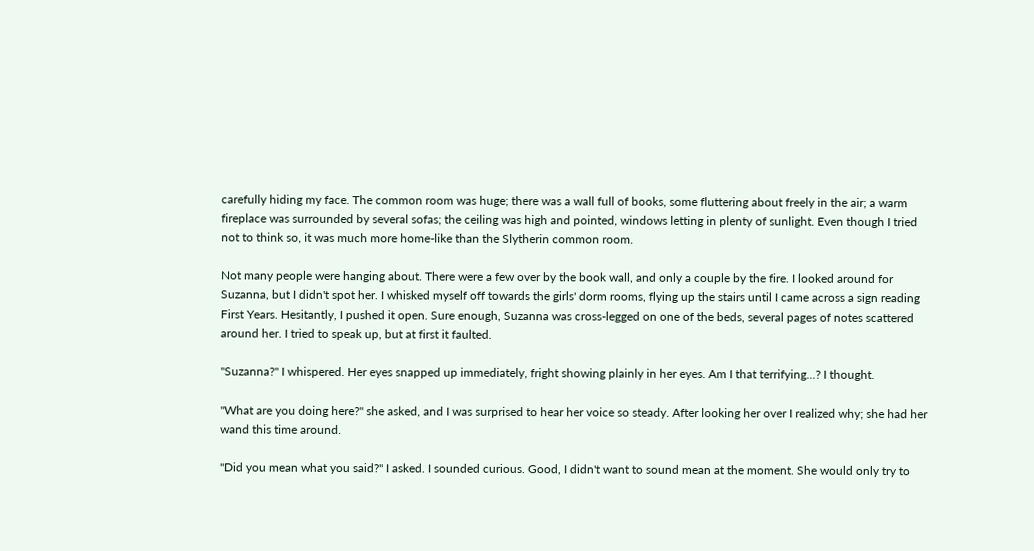carefully hiding my face. The common room was huge; there was a wall full of books, some fluttering about freely in the air; a warm fireplace was surrounded by several sofas; the ceiling was high and pointed, windows letting in plenty of sunlight. Even though I tried not to think so, it was much more home-like than the Slytherin common room.

Not many people were hanging about. There were a few over by the book wall, and only a couple by the fire. I looked around for Suzanna, but I didn't spot her. I whisked myself off towards the girls' dorm rooms, flying up the stairs until I came across a sign reading First Years. Hesitantly, I pushed it open. Sure enough, Suzanna was cross-legged on one of the beds, several pages of notes scattered around her. I tried to speak up, but at first it faulted.

"Suzanna?" I whispered. Her eyes snapped up immediately, fright showing plainly in her eyes. Am I that terrifying...? I thought.

"What are you doing here?" she asked, and I was surprised to hear her voice so steady. After looking her over I realized why; she had her wand this time around.

"Did you mean what you said?" I asked. I sounded curious. Good, I didn't want to sound mean at the moment. She would only try to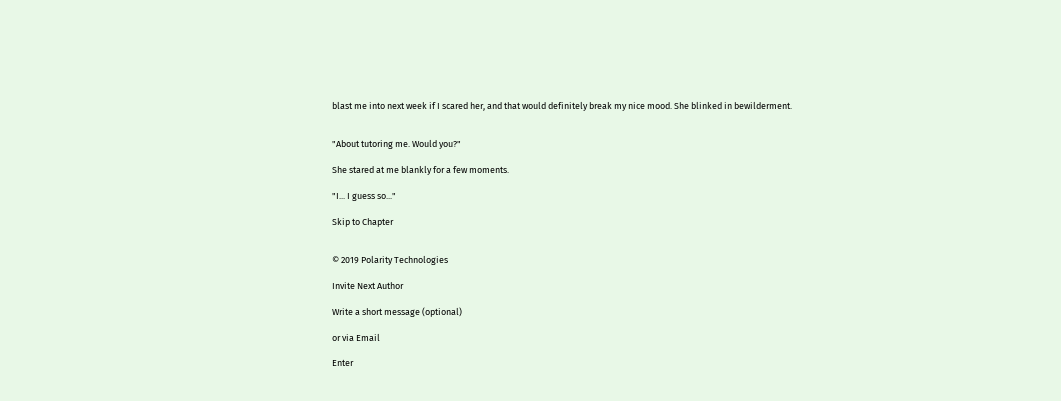blast me into next week if I scared her, and that would definitely break my nice mood. She blinked in bewilderment.


"About tutoring me. Would you?"

She stared at me blankly for a few moments.

"I... I guess so..."

Skip to Chapter


© 2019 Polarity Technologies

Invite Next Author

Write a short message (optional)

or via Email

Enter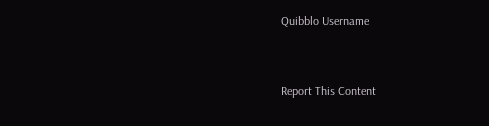Quibblo Username


Report This Content